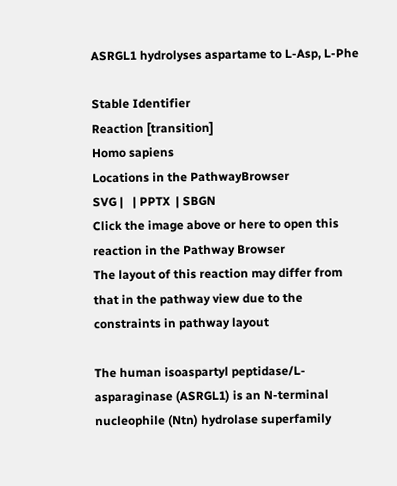ASRGL1 hydrolyses aspartame to L-Asp, L-Phe

Stable Identifier
Reaction [transition]
Homo sapiens
Locations in the PathwayBrowser
SVG |   | PPTX  | SBGN
Click the image above or here to open this reaction in the Pathway Browser
The layout of this reaction may differ from that in the pathway view due to the constraints in pathway layout

The human isoaspartyl peptidase/L-asparaginase (ASRGL1) is an N-terminal nucleophile (Ntn) hydrolase superfamily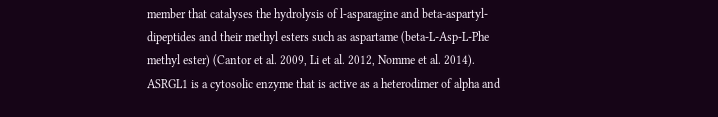member that catalyses the hydrolysis of l-asparagine and beta-aspartyl-dipeptides and their methyl esters such as aspartame (beta-L-Asp-L-Phe methyl ester) (Cantor et al. 2009, Li et al. 2012, Nomme et al. 2014). ASRGL1 is a cytosolic enzyme that is active as a heterodimer of alpha and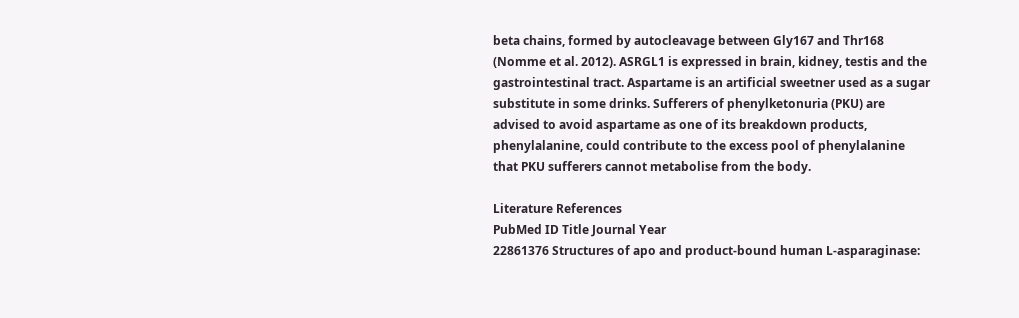beta chains, formed by autocleavage between Gly167 and Thr168 (Nomme et al. 2012). ASRGL1 is expressed in brain, kidney, testis and the gastrointestinal tract. Aspartame is an artificial sweetner used as a sugar substitute in some drinks. Sufferers of phenylketonuria (PKU) are advised to avoid aspartame as one of its breakdown products, phenylalanine, could contribute to the excess pool of phenylalanine that PKU sufferers cannot metabolise from the body.

Literature References
PubMed ID Title Journal Year
22861376 Structures of apo and product-bound human L-asparaginase: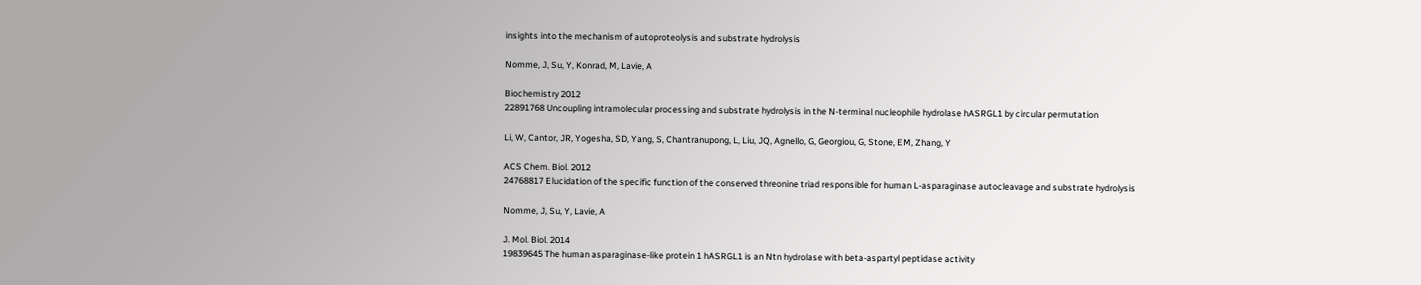insights into the mechanism of autoproteolysis and substrate hydrolysis

Nomme, J, Su, Y, Konrad, M, Lavie, A

Biochemistry 2012
22891768 Uncoupling intramolecular processing and substrate hydrolysis in the N-terminal nucleophile hydrolase hASRGL1 by circular permutation

Li, W, Cantor, JR, Yogesha, SD, Yang, S, Chantranupong, L, Liu, JQ, Agnello, G, Georgiou, G, Stone, EM, Zhang, Y

ACS Chem. Biol. 2012
24768817 Elucidation of the specific function of the conserved threonine triad responsible for human L-asparaginase autocleavage and substrate hydrolysis

Nomme, J, Su, Y, Lavie, A

J. Mol. Biol. 2014
19839645 The human asparaginase-like protein 1 hASRGL1 is an Ntn hydrolase with beta-aspartyl peptidase activity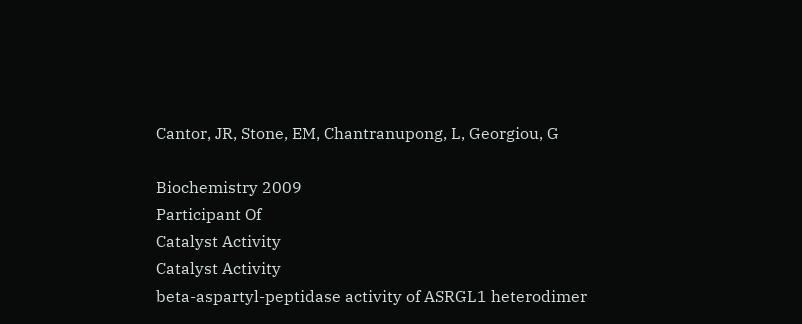Cantor, JR, Stone, EM, Chantranupong, L, Georgiou, G

Biochemistry 2009
Participant Of
Catalyst Activity
Catalyst Activity
beta-aspartyl-peptidase activity of ASRGL1 heterodimer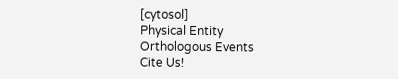[cytosol]
Physical Entity
Orthologous Events
Cite Us!